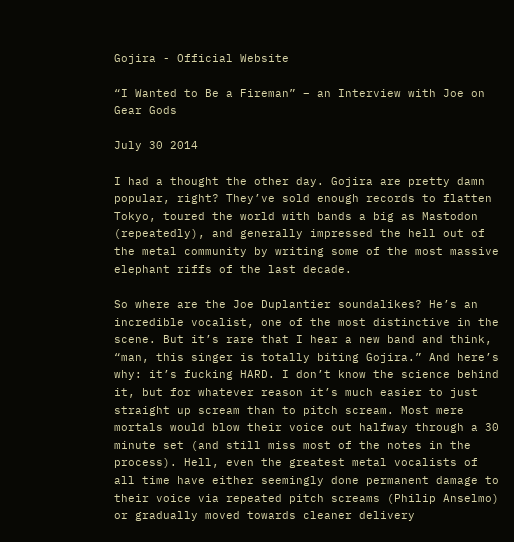Gojira - Official Website

“I Wanted to Be a Fireman” – an Interview with Joe on Gear Gods

July 30 2014

I had a thought the other day. Gojira are pretty damn popular, right? They’ve sold enough records to flatten Tokyo, toured the world with bands a big as Mastodon (repeatedly), and generally impressed the hell out of the metal community by writing some of the most massive elephant riffs of the last decade.

So where are the Joe Duplantier soundalikes? He’s an incredible vocalist, one of the most distinctive in the scene. But it’s rare that I hear a new band and think, “man, this singer is totally biting Gojira.” And here’s why: it’s fucking HARD. I don’t know the science behind it, but for whatever reason it’s much easier to just straight up scream than to pitch scream. Most mere mortals would blow their voice out halfway through a 30 minute set (and still miss most of the notes in the process). Hell, even the greatest metal vocalists of all time have either seemingly done permanent damage to their voice via repeated pitch screams (Philip Anselmo) or gradually moved towards cleaner delivery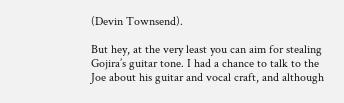(Devin Townsend).

But hey, at the very least you can aim for stealing Gojira’s guitar tone. I had a chance to talk to the Joe about his guitar and vocal craft, and although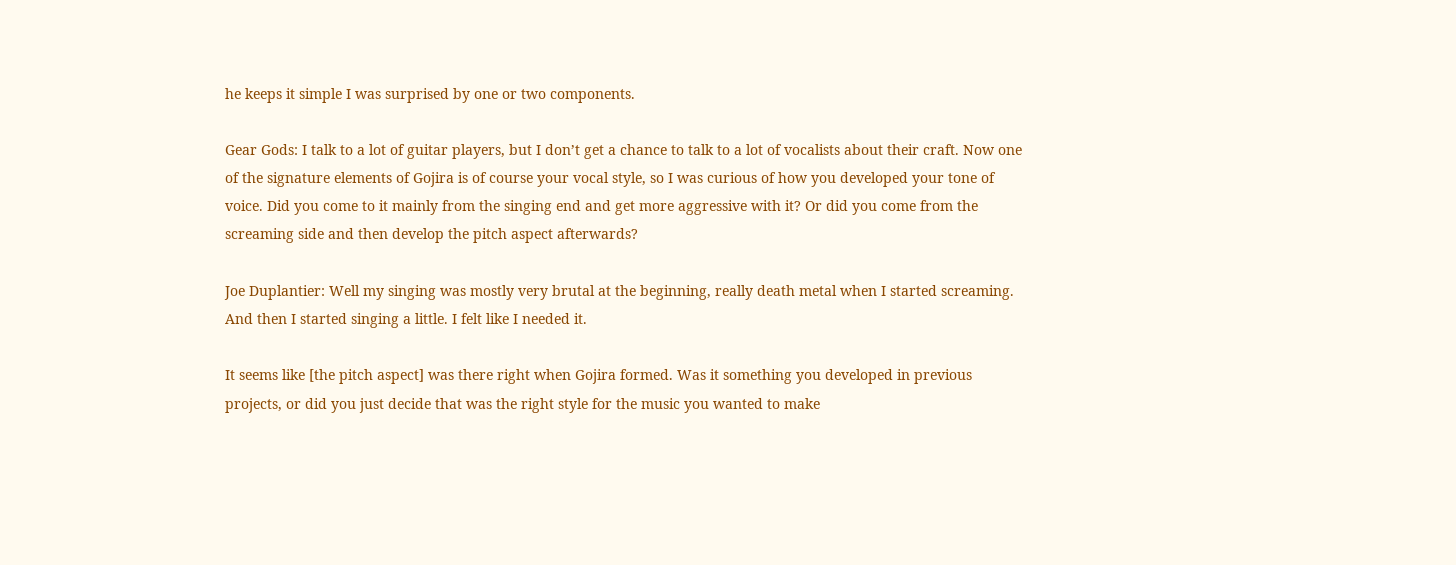he keeps it simple I was surprised by one or two components.

Gear Gods: I talk to a lot of guitar players, but I don’t get a chance to talk to a lot of vocalists about their craft. Now one of the signature elements of Gojira is of course your vocal style, so I was curious of how you developed your tone of voice. Did you come to it mainly from the singing end and get more aggressive with it? Or did you come from the screaming side and then develop the pitch aspect afterwards?

Joe Duplantier: Well my singing was mostly very brutal at the beginning, really death metal when I started screaming. And then I started singing a little. I felt like I needed it.

It seems like [the pitch aspect] was there right when Gojira formed. Was it something you developed in previous projects, or did you just decide that was the right style for the music you wanted to make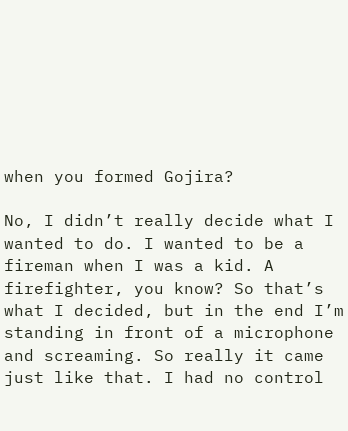when you formed Gojira?

No, I didn’t really decide what I wanted to do. I wanted to be a fireman when I was a kid. A firefighter, you know? So that’s what I decided, but in the end I’m standing in front of a microphone and screaming. So really it came just like that. I had no control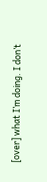[over] what I’m doing. I don’t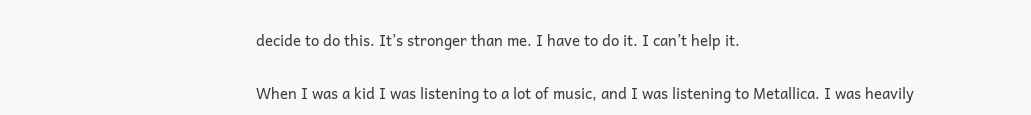decide to do this. It’s stronger than me. I have to do it. I can’t help it.

When I was a kid I was listening to a lot of music, and I was listening to Metallica. I was heavily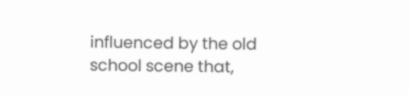influenced by the old school scene that,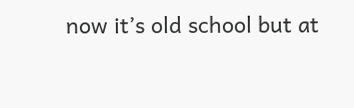now it’s old school but at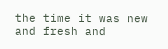the time it was new and fresh and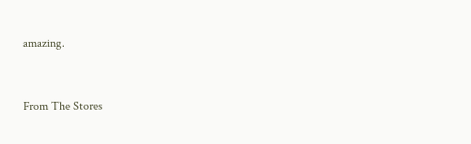amazing.


From The Stores